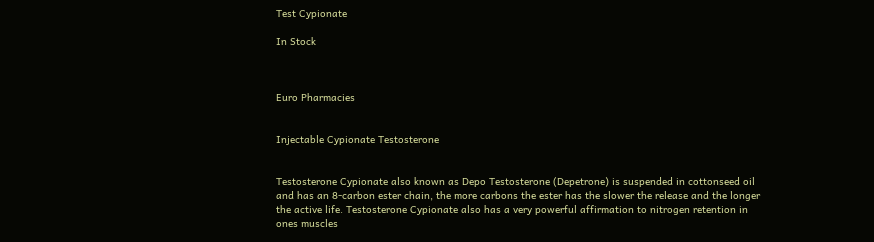Test Cypionate

In Stock



Euro Pharmacies


Injectable Cypionate Testosterone


Testosterone Cypionate also known as Depo Testosterone (Depetrone) is suspended in cottonseed oil and has an 8-carbon ester chain, the more carbons the ester has the slower the release and the longer the active life. Testosterone Cypionate also has a very powerful affirmation to nitrogen retention in ones muscles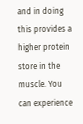and in doing this provides a higher protein store in the muscle. You can experience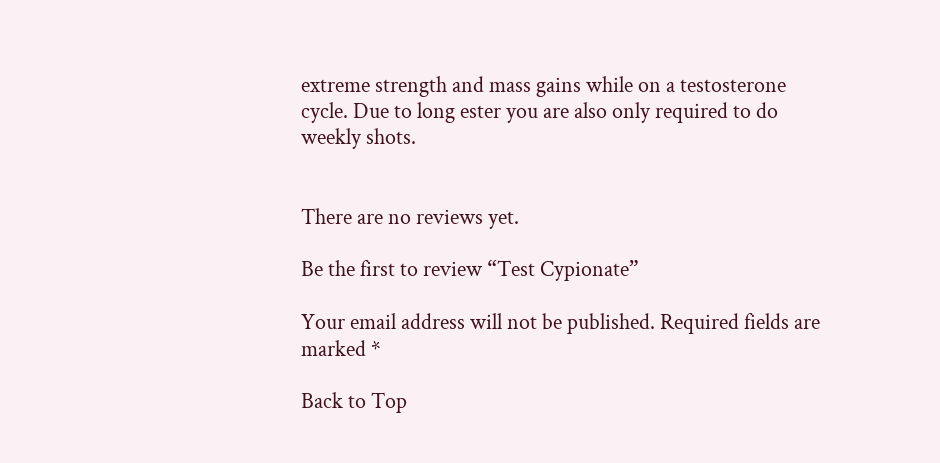extreme strength and mass gains while on a testosterone cycle. Due to long ester you are also only required to do weekly shots.


There are no reviews yet.

Be the first to review “Test Cypionate”

Your email address will not be published. Required fields are marked *

Back to Top